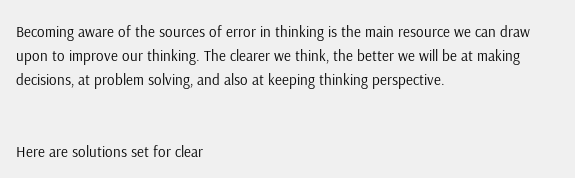Becoming aware of the sources of error in thinking is the main resource we can draw upon to improve our thinking. The clearer we think, the better we will be at making decisions, at problem solving, and also at keeping thinking perspective.


Here are solutions set for clear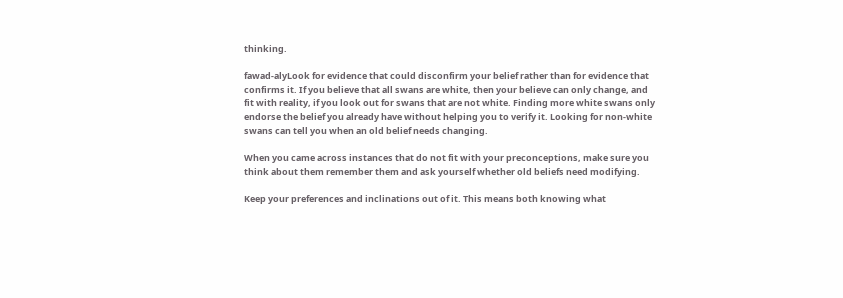thinking.

fawad-alyLook for evidence that could disconfirm your belief rather than for evidence that confirms it. If you believe that all swans are white, then your believe can only change, and fit with reality, if you look out for swans that are not white. Finding more white swans only endorse the belief you already have without helping you to verify it. Looking for non-white swans can tell you when an old belief needs changing.

When you came across instances that do not fit with your preconceptions, make sure you think about them remember them and ask yourself whether old beliefs need modifying.

Keep your preferences and inclinations out of it. This means both knowing what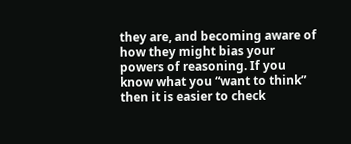they are, and becoming aware of how they might bias your powers of reasoning. If you know what you “want to think” then it is easier to check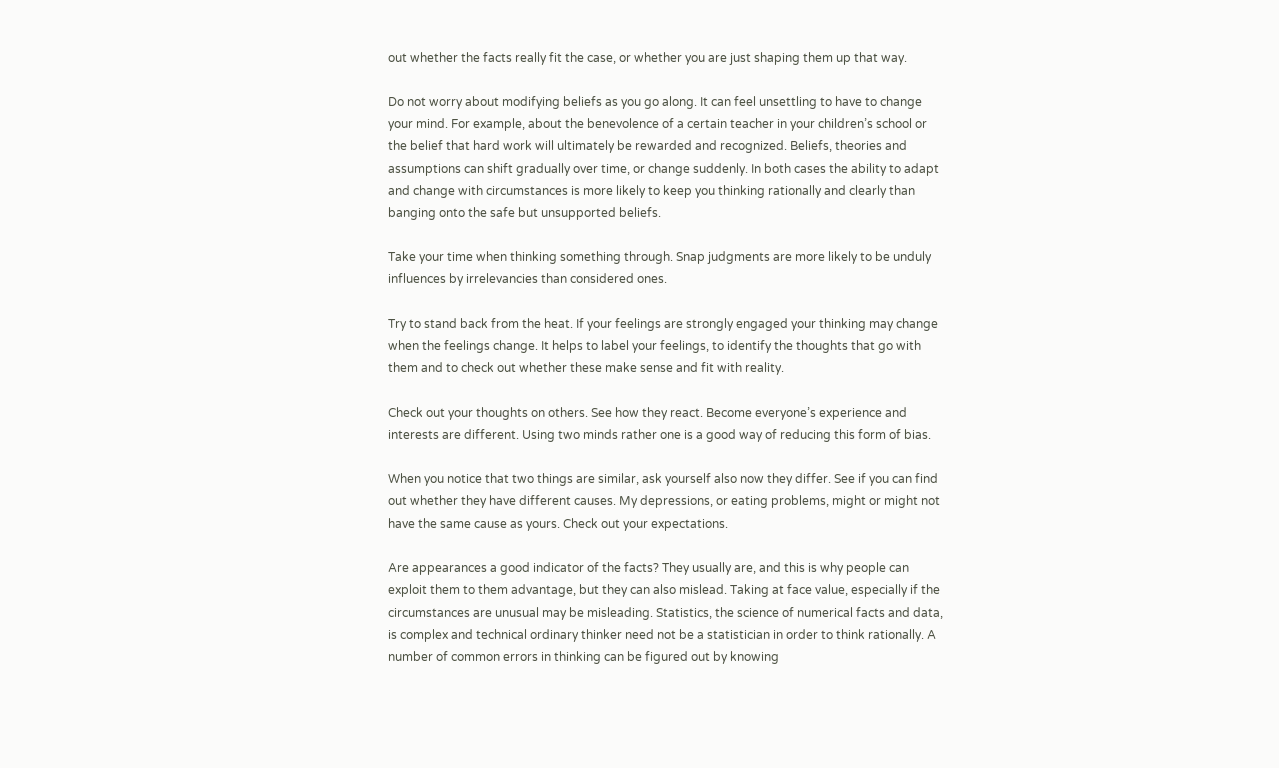out whether the facts really fit the case, or whether you are just shaping them up that way.

Do not worry about modifying beliefs as you go along. It can feel unsettling to have to change your mind. For example, about the benevolence of a certain teacher in your children’s school or the belief that hard work will ultimately be rewarded and recognized. Beliefs, theories and assumptions can shift gradually over time, or change suddenly. In both cases the ability to adapt and change with circumstances is more likely to keep you thinking rationally and clearly than banging onto the safe but unsupported beliefs.

Take your time when thinking something through. Snap judgments are more likely to be unduly influences by irrelevancies than considered ones.

Try to stand back from the heat. If your feelings are strongly engaged your thinking may change when the feelings change. It helps to label your feelings, to identify the thoughts that go with them and to check out whether these make sense and fit with reality.

Check out your thoughts on others. See how they react. Become everyone’s experience and interests are different. Using two minds rather one is a good way of reducing this form of bias.

When you notice that two things are similar, ask yourself also now they differ. See if you can find out whether they have different causes. My depressions, or eating problems, might or might not have the same cause as yours. Check out your expectations.

Are appearances a good indicator of the facts? They usually are, and this is why people can exploit them to them advantage, but they can also mislead. Taking at face value, especially if the circumstances are unusual may be misleading. Statistics, the science of numerical facts and data, is complex and technical ordinary thinker need not be a statistician in order to think rationally. A number of common errors in thinking can be figured out by knowing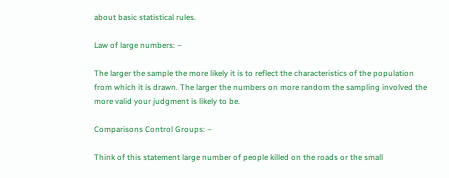about basic statistical rules.

Law of large numbers: –

The larger the sample the more likely it is to reflect the characteristics of the population from which it is drawn. The larger the numbers on more random the sampling involved the more valid your judgment is likely to be.

Comparisons Control Groups: –

Think of this statement large number of people killed on the roads or the small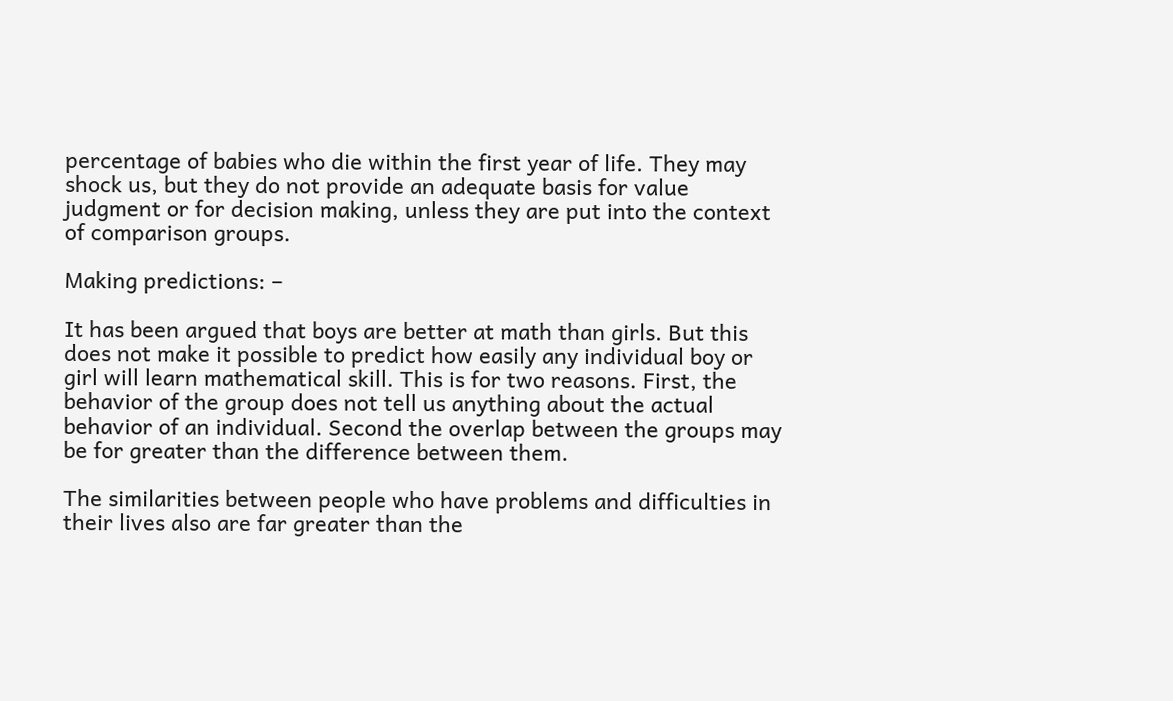percentage of babies who die within the first year of life. They may shock us, but they do not provide an adequate basis for value judgment or for decision making, unless they are put into the context of comparison groups.

Making predictions: –

It has been argued that boys are better at math than girls. But this does not make it possible to predict how easily any individual boy or girl will learn mathematical skill. This is for two reasons. First, the behavior of the group does not tell us anything about the actual behavior of an individual. Second the overlap between the groups may be for greater than the difference between them.

The similarities between people who have problems and difficulties in their lives also are far greater than the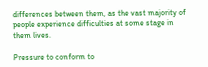differences between them, as the vast majority of people experience difficulties at some stage in them lives.

Pressure to conform to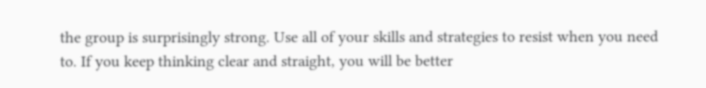the group is surprisingly strong. Use all of your skills and strategies to resist when you need to. If you keep thinking clear and straight, you will be better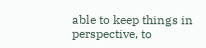able to keep things in perspective, to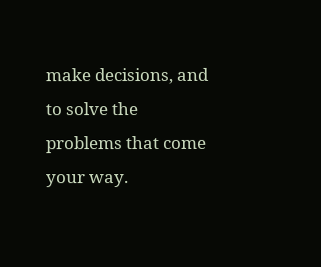make decisions, and to solve the problems that come your way.